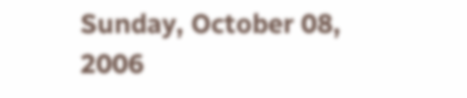Sunday, October 08, 2006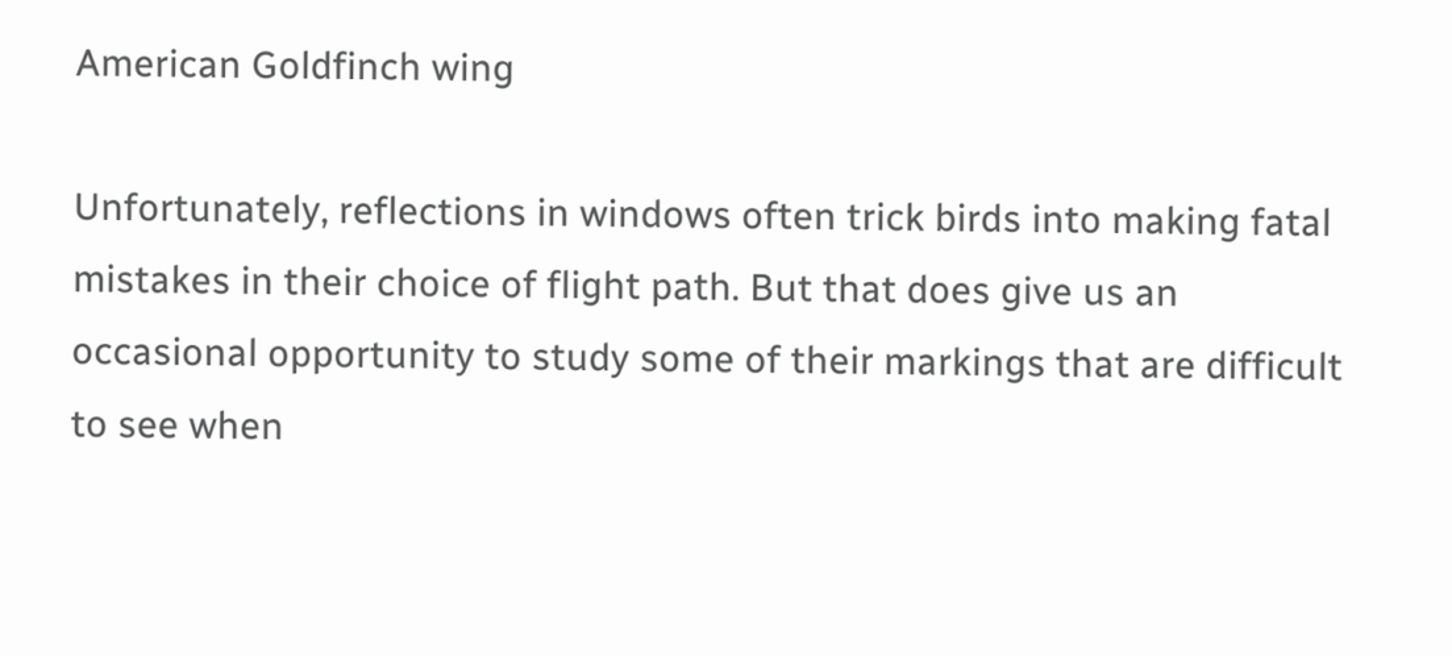American Goldfinch wing

Unfortunately, reflections in windows often trick birds into making fatal mistakes in their choice of flight path. But that does give us an occasional opportunity to study some of their markings that are difficult to see when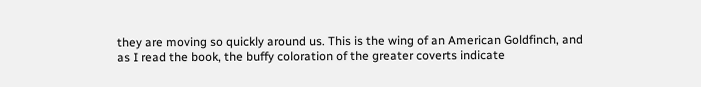they are moving so quickly around us. This is the wing of an American Goldfinch, and as I read the book, the buffy coloration of the greater coverts indicate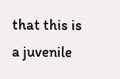that this is a juvenile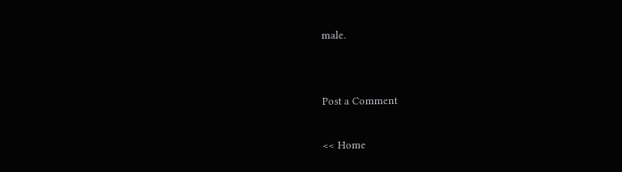male.


Post a Comment

<< Home